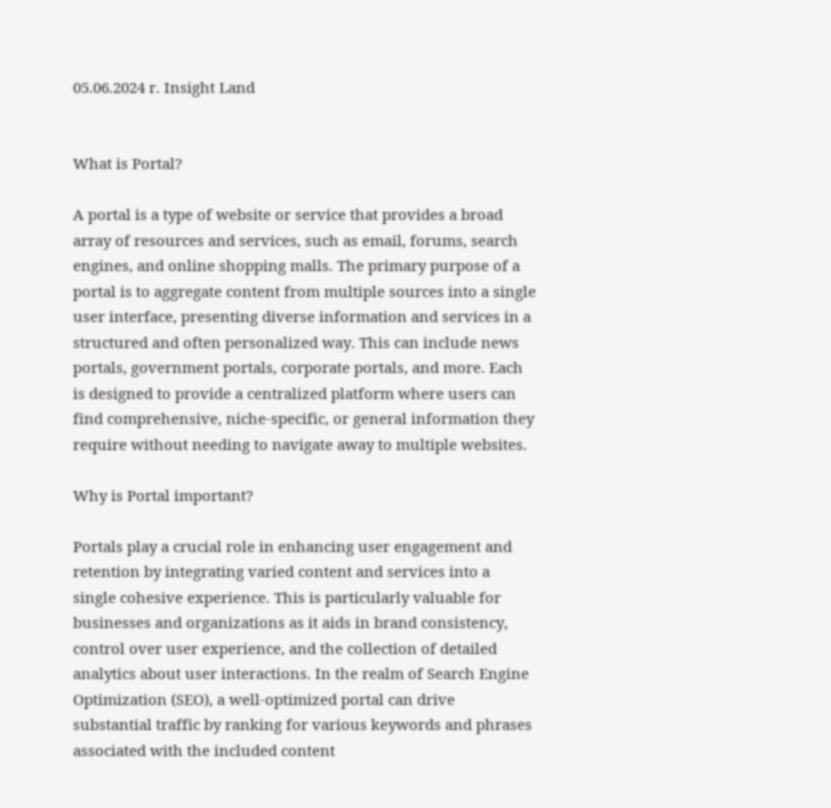05.06.2024 r. Insight Land


What is Portal?

A portal is a type of website or service that provides a broad array of resources and services, such as email, forums, search engines, and online shopping malls. The primary purpose of a portal is to aggregate content from multiple sources into a single user interface, presenting diverse information and services in a structured and often personalized way. This can include news portals, government portals, corporate portals, and more. Each is designed to provide a centralized platform where users can find comprehensive, niche-specific, or general information they require without needing to navigate away to multiple websites.

Why is Portal important?

Portals play a crucial role in enhancing user engagement and retention by integrating varied content and services into a single cohesive experience. This is particularly valuable for businesses and organizations as it aids in brand consistency, control over user experience, and the collection of detailed analytics about user interactions. In the realm of Search Engine Optimization (SEO), a well-optimized portal can drive substantial traffic by ranking for various keywords and phrases associated with the included content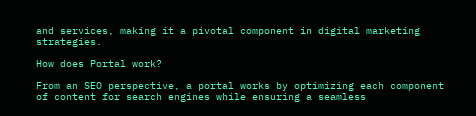and services, making it a pivotal component in digital marketing strategies.

How does Portal work?

From an SEO perspective, a portal works by optimizing each component of content for search engines while ensuring a seamless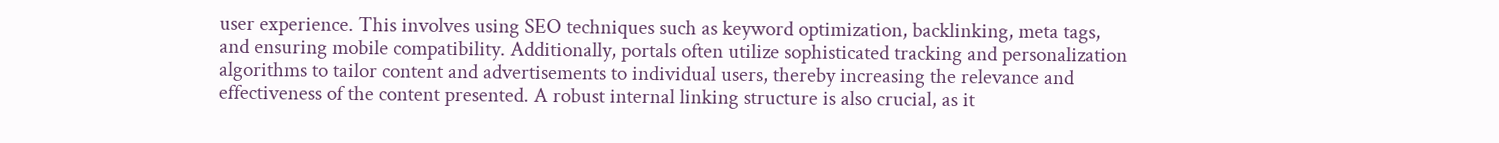user experience. This involves using SEO techniques such as keyword optimization, backlinking, meta tags, and ensuring mobile compatibility. Additionally, portals often utilize sophisticated tracking and personalization algorithms to tailor content and advertisements to individual users, thereby increasing the relevance and effectiveness of the content presented. A robust internal linking structure is also crucial, as it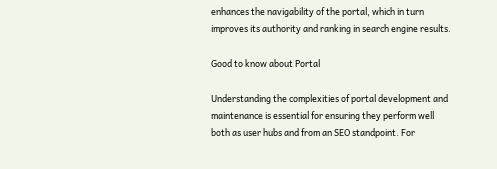enhances the navigability of the portal, which in turn improves its authority and ranking in search engine results.

Good to know about Portal

Understanding the complexities of portal development and maintenance is essential for ensuring they perform well both as user hubs and from an SEO standpoint. For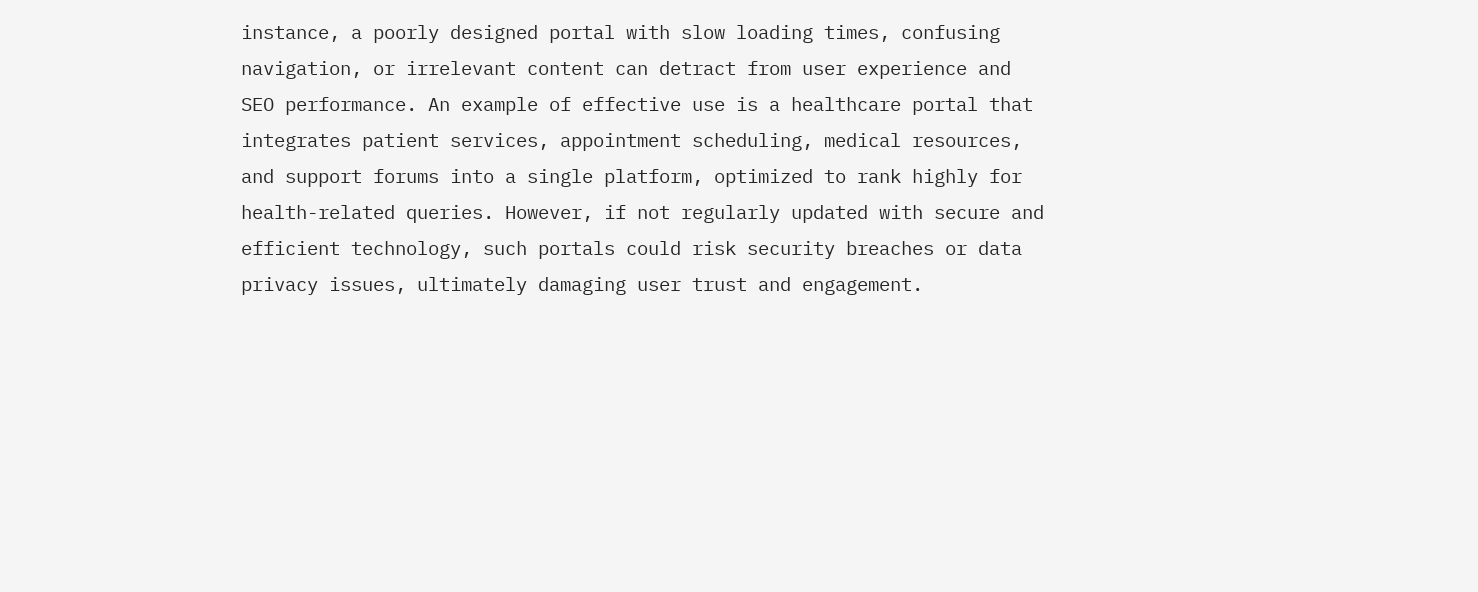instance, a poorly designed portal with slow loading times, confusing navigation, or irrelevant content can detract from user experience and SEO performance. An example of effective use is a healthcare portal that integrates patient services, appointment scheduling, medical resources, and support forums into a single platform, optimized to rank highly for health-related queries. However, if not regularly updated with secure and efficient technology, such portals could risk security breaches or data privacy issues, ultimately damaging user trust and engagement.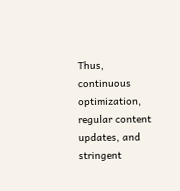Thus, continuous optimization, regular content updates, and stringent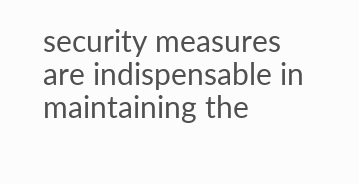security measures are indispensable in maintaining the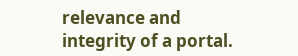relevance and integrity of a portal.